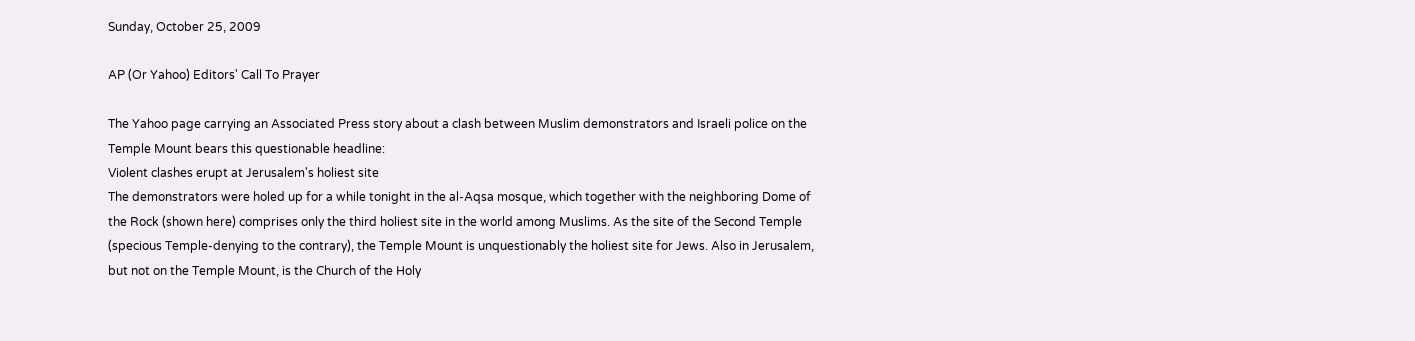Sunday, October 25, 2009

AP (Or Yahoo) Editors' Call To Prayer

The Yahoo page carrying an Associated Press story about a clash between Muslim demonstrators and Israeli police on the Temple Mount bears this questionable headline:
Violent clashes erupt at Jerusalem's holiest site
The demonstrators were holed up for a while tonight in the al-Aqsa mosque, which together with the neighboring Dome of the Rock (shown here) comprises only the third holiest site in the world among Muslims. As the site of the Second Temple (specious Temple-denying to the contrary), the Temple Mount is unquestionably the holiest site for Jews. Also in Jerusalem, but not on the Temple Mount, is the Church of the Holy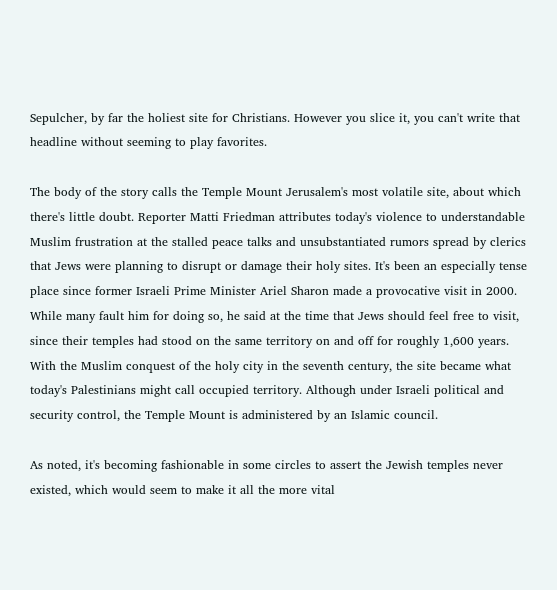Sepulcher, by far the holiest site for Christians. However you slice it, you can't write that headline without seeming to play favorites.

The body of the story calls the Temple Mount Jerusalem's most volatile site, about which there's little doubt. Reporter Matti Friedman attributes today's violence to understandable Muslim frustration at the stalled peace talks and unsubstantiated rumors spread by clerics that Jews were planning to disrupt or damage their holy sites. It's been an especially tense place since former Israeli Prime Minister Ariel Sharon made a provocative visit in 2000. While many fault him for doing so, he said at the time that Jews should feel free to visit, since their temples had stood on the same territory on and off for roughly 1,600 years. With the Muslim conquest of the holy city in the seventh century, the site became what today's Palestinians might call occupied territory. Although under Israeli political and security control, the Temple Mount is administered by an Islamic council.

As noted, it's becoming fashionable in some circles to assert the Jewish temples never existed, which would seem to make it all the more vital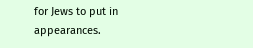for Jews to put in appearances.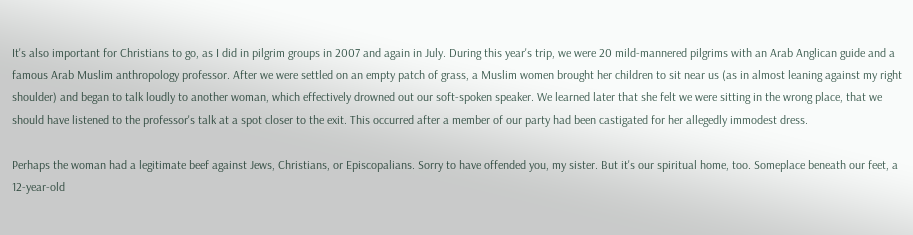It's also important for Christians to go, as I did in pilgrim groups in 2007 and again in July. During this year's trip, we were 20 mild-mannered pilgrims with an Arab Anglican guide and a famous Arab Muslim anthropology professor. After we were settled on an empty patch of grass, a Muslim women brought her children to sit near us (as in almost leaning against my right shoulder) and began to talk loudly to another woman, which effectively drowned out our soft-spoken speaker. We learned later that she felt we were sitting in the wrong place, that we should have listened to the professor's talk at a spot closer to the exit. This occurred after a member of our party had been castigated for her allegedly immodest dress.

Perhaps the woman had a legitimate beef against Jews, Christians, or Episcopalians. Sorry to have offended you, my sister. But it's our spiritual home, too. Someplace beneath our feet, a 12-year-old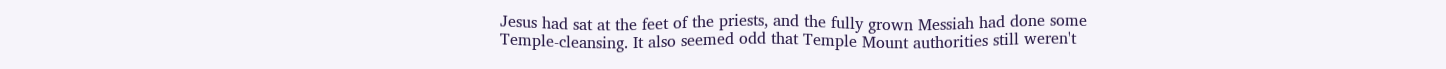Jesus had sat at the feet of the priests, and the fully grown Messiah had done some Temple-cleansing. It also seemed odd that Temple Mount authorities still weren't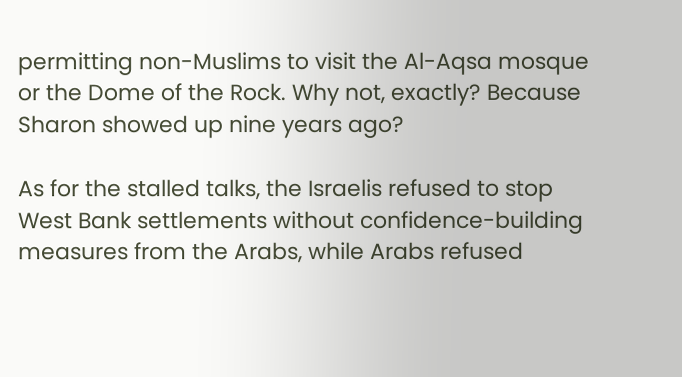permitting non-Muslims to visit the Al-Aqsa mosque or the Dome of the Rock. Why not, exactly? Because Sharon showed up nine years ago?

As for the stalled talks, the Israelis refused to stop West Bank settlements without confidence-building measures from the Arabs, while Arabs refused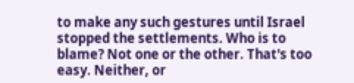to make any such gestures until Israel stopped the settlements. Who is to blame? Not one or the other. That's too easy. Neither, or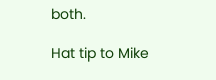both.

Hat tip to Mike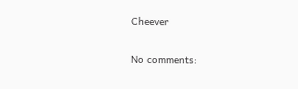Cheever

No comments: